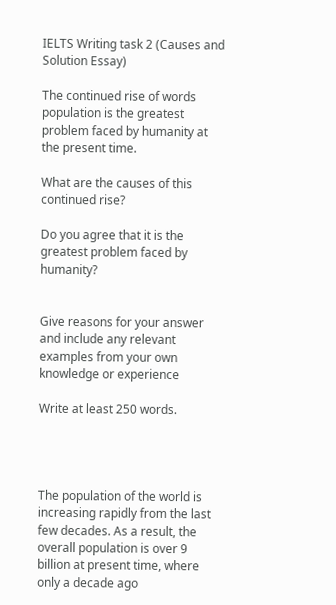IELTS Writing task 2 (Causes and Solution Essay)

The continued rise of words population is the greatest problem faced by humanity at the present time.

What are the causes of this continued rise?

Do you agree that it is the greatest problem faced by humanity?


Give reasons for your answer and include any relevant examples from your own knowledge or experience

Write at least 250 words.




The population of the world is increasing rapidly from the last few decades. As a result, the overall population is over 9 billion at present time, where only a decade ago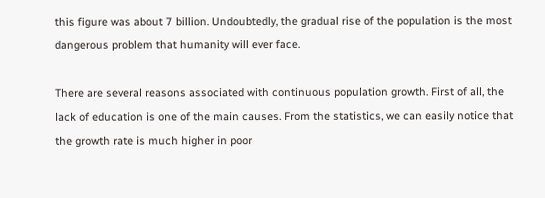this figure was about 7 billion. Undoubtedly, the gradual rise of the population is the most dangerous problem that humanity will ever face.

There are several reasons associated with continuous population growth. First of all, the lack of education is one of the main causes. From the statistics, we can easily notice that the growth rate is much higher in poor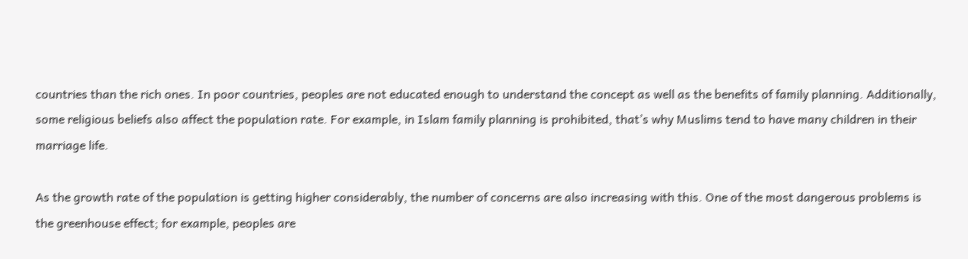countries than the rich ones. In poor countries, peoples are not educated enough to understand the concept as well as the benefits of family planning. Additionally, some religious beliefs also affect the population rate. For example, in Islam family planning is prohibited, that’s why Muslims tend to have many children in their marriage life.

As the growth rate of the population is getting higher considerably, the number of concerns are also increasing with this. One of the most dangerous problems is the greenhouse effect; for example, peoples are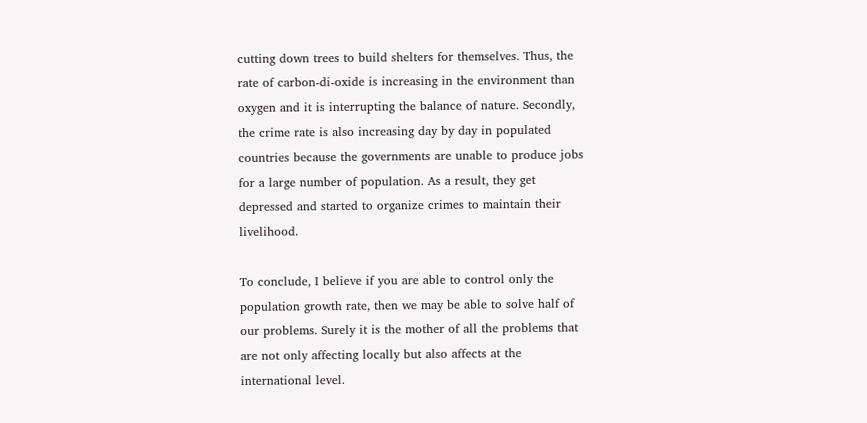cutting down trees to build shelters for themselves. Thus, the rate of carbon-di-oxide is increasing in the environment than oxygen and it is interrupting the balance of nature. Secondly, the crime rate is also increasing day by day in populated countries because the governments are unable to produce jobs for a large number of population. As a result, they get depressed and started to organize crimes to maintain their livelihood.

To conclude, I believe if you are able to control only the population growth rate, then we may be able to solve half of our problems. Surely it is the mother of all the problems that are not only affecting locally but also affects at the international level.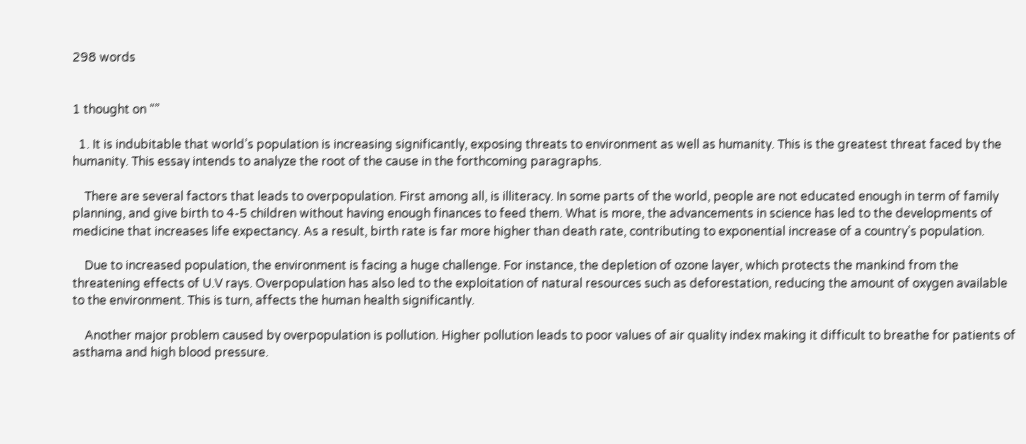298 words


1 thought on “”

  1. It is indubitable that world’s population is increasing significantly, exposing threats to environment as well as humanity. This is the greatest threat faced by the humanity. This essay intends to analyze the root of the cause in the forthcoming paragraphs.

    There are several factors that leads to overpopulation. First among all, is illiteracy. In some parts of the world, people are not educated enough in term of family planning, and give birth to 4-5 children without having enough finances to feed them. What is more, the advancements in science has led to the developments of medicine that increases life expectancy. As a result, birth rate is far more higher than death rate, contributing to exponential increase of a country’s population.

    Due to increased population, the environment is facing a huge challenge. For instance, the depletion of ozone layer, which protects the mankind from the threatening effects of U.V rays. Overpopulation has also led to the exploitation of natural resources such as deforestation, reducing the amount of oxygen available to the environment. This is turn, affects the human health significantly.

    Another major problem caused by overpopulation is pollution. Higher pollution leads to poor values of air quality index making it difficult to breathe for patients of asthama and high blood pressure.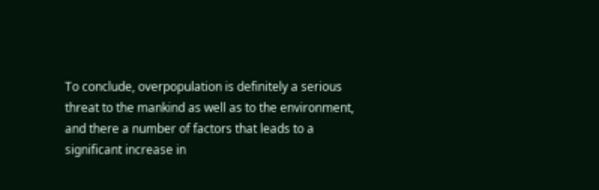To conclude, overpopulation is definitely a serious threat to the mankind as well as to the environment, and there a number of factors that leads to a significant increase in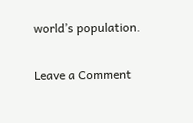world’s population.

Leave a Comment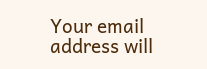Your email address will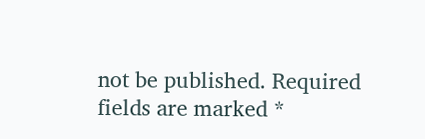not be published. Required fields are marked *